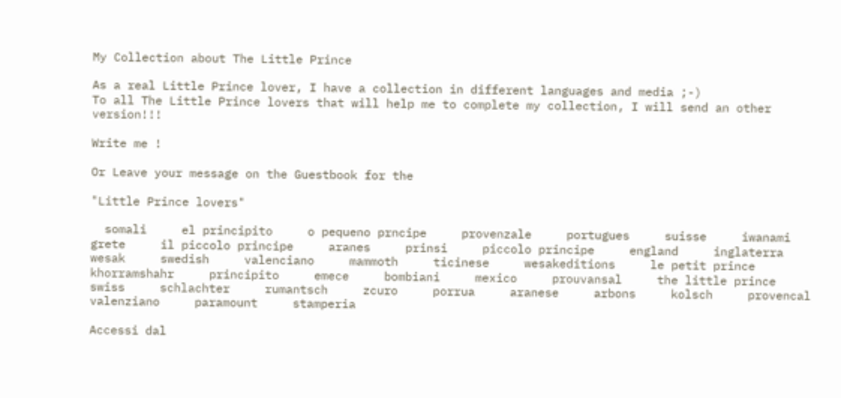My Collection about The Little Prince

As a real Little Prince lover, I have a collection in different languages and media ;-)
To all The Little Prince lovers that will help me to complete my collection, I will send an other version!!!

Write me !

Or Leave your message on the Guestbook for the

"Little Prince lovers"

  somali     el principito     o pequeno prncipe     provenzale     portugues     suisse     iwanami     grete     il piccolo principe     aranes     prinsi     piccolo principe     england     inglaterra     wesak     swedish     valenciano     mammoth     ticinese     wesakeditions     le petit prince     khorramshahr     principito     emece     bombiani     mexico     prouvansal     the little prince     swiss     schlachter     rumantsch     zcuro     porrua     aranese     arbons     kolsch     provencal     valenziano     paramount     stamperia

Accessi dal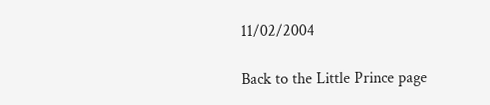11/02/2004

Back to the Little Prince page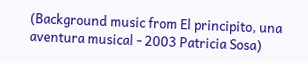(Background music from El principito, una aventura musical - 2003 Patricia Sosa)